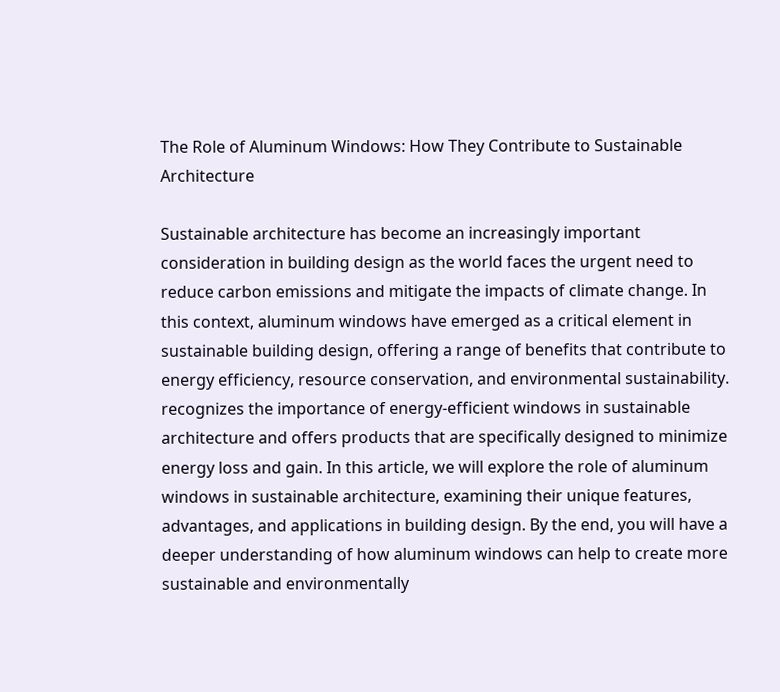The Role of Aluminum Windows: How They Contribute to Sustainable Architecture

Sustainable architecture has become an increasingly important consideration in building design as the world faces the urgent need to reduce carbon emissions and mitigate the impacts of climate change. In this context, aluminum windows have emerged as a critical element in sustainable building design, offering a range of benefits that contribute to energy efficiency, resource conservation, and environmental sustainability. recognizes the importance of energy-efficient windows in sustainable architecture and offers products that are specifically designed to minimize energy loss and gain. In this article, we will explore the role of aluminum windows in sustainable architecture, examining their unique features, advantages, and applications in building design. By the end, you will have a deeper understanding of how aluminum windows can help to create more sustainable and environmentally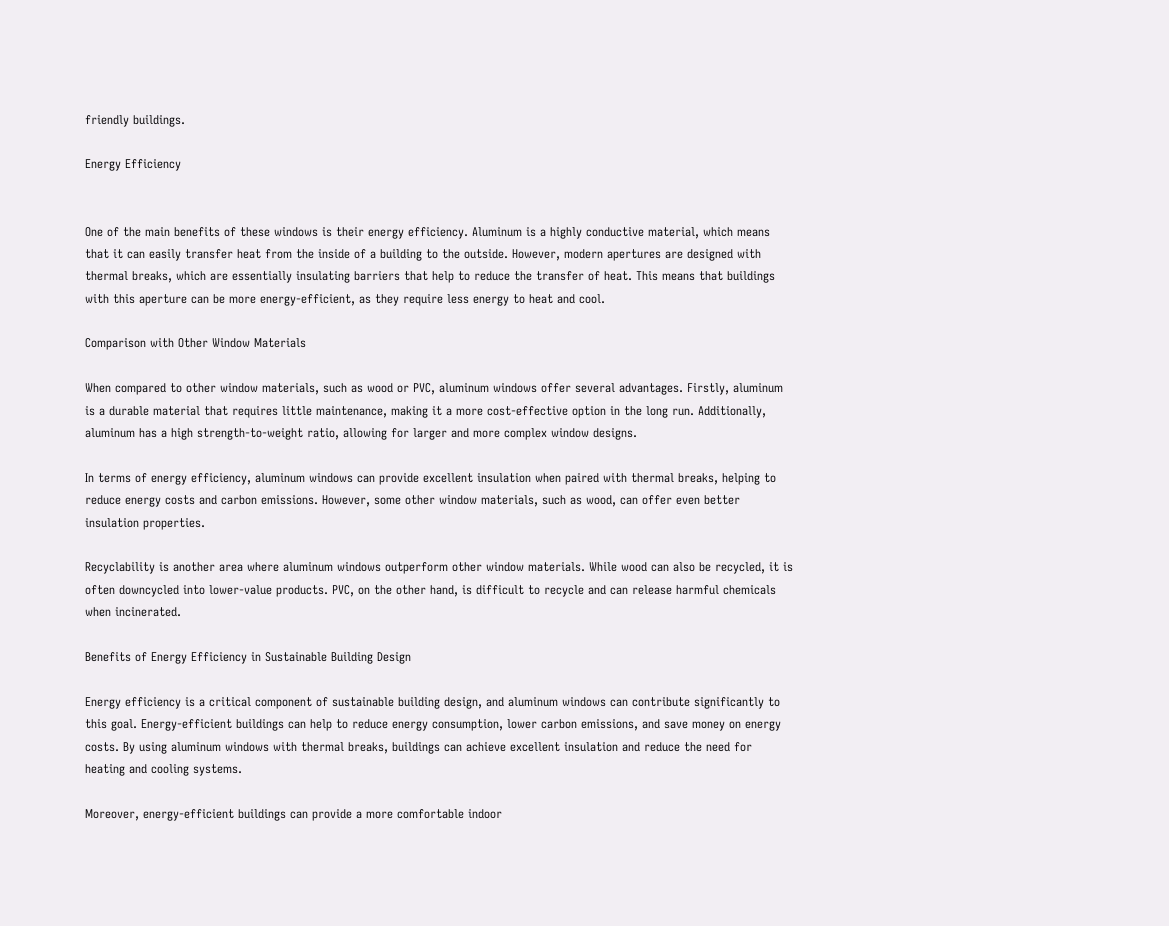friendly buildings.

Energy Efficiency


One of the main benefits of these windows is their energy efficiency. Aluminum is a highly conductive material, which means that it can easily transfer heat from the inside of a building to the outside. However, modern apertures are designed with thermal breaks, which are essentially insulating barriers that help to reduce the transfer of heat. This means that buildings with this aperture can be more energy-efficient, as they require less energy to heat and cool.

Comparison with Other Window Materials

When compared to other window materials, such as wood or PVC, aluminum windows offer several advantages. Firstly, aluminum is a durable material that requires little maintenance, making it a more cost-effective option in the long run. Additionally, aluminum has a high strength-to-weight ratio, allowing for larger and more complex window designs.

In terms of energy efficiency, aluminum windows can provide excellent insulation when paired with thermal breaks, helping to reduce energy costs and carbon emissions. However, some other window materials, such as wood, can offer even better insulation properties.

Recyclability is another area where aluminum windows outperform other window materials. While wood can also be recycled, it is often downcycled into lower-value products. PVC, on the other hand, is difficult to recycle and can release harmful chemicals when incinerated.

Benefits of Energy Efficiency in Sustainable Building Design

Energy efficiency is a critical component of sustainable building design, and aluminum windows can contribute significantly to this goal. Energy-efficient buildings can help to reduce energy consumption, lower carbon emissions, and save money on energy costs. By using aluminum windows with thermal breaks, buildings can achieve excellent insulation and reduce the need for heating and cooling systems.

Moreover, energy-efficient buildings can provide a more comfortable indoor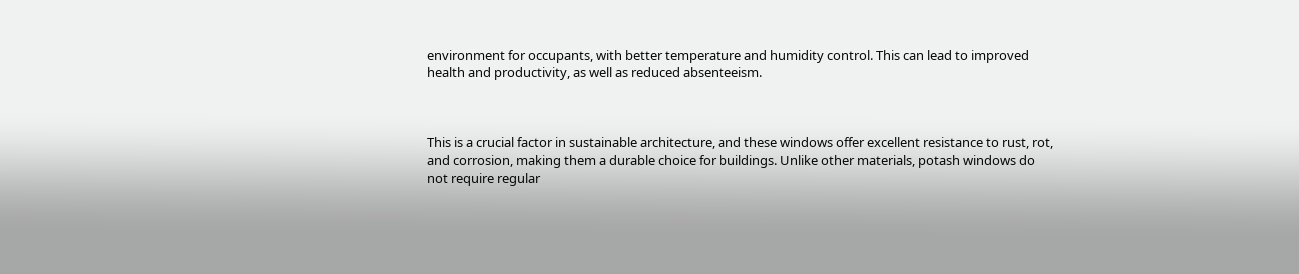environment for occupants, with better temperature and humidity control. This can lead to improved health and productivity, as well as reduced absenteeism.



This is a crucial factor in sustainable architecture, and these windows offer excellent resistance to rust, rot, and corrosion, making them a durable choice for buildings. Unlike other materials, potash windows do not require regular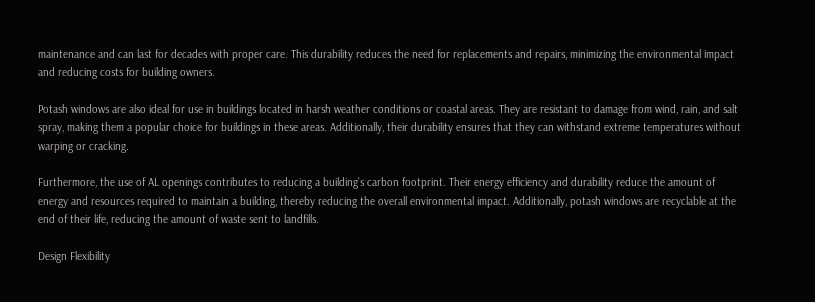maintenance and can last for decades with proper care. This durability reduces the need for replacements and repairs, minimizing the environmental impact and reducing costs for building owners.

Potash windows are also ideal for use in buildings located in harsh weather conditions or coastal areas. They are resistant to damage from wind, rain, and salt spray, making them a popular choice for buildings in these areas. Additionally, their durability ensures that they can withstand extreme temperatures without warping or cracking.

Furthermore, the use of AL openings contributes to reducing a building’s carbon footprint. Their energy efficiency and durability reduce the amount of energy and resources required to maintain a building, thereby reducing the overall environmental impact. Additionally, potash windows are recyclable at the end of their life, reducing the amount of waste sent to landfills.

Design Flexibility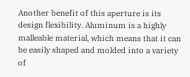Another benefit of this aperture is its design flexibility. Aluminum is a highly malleable material, which means that it can be easily shaped and molded into a variety of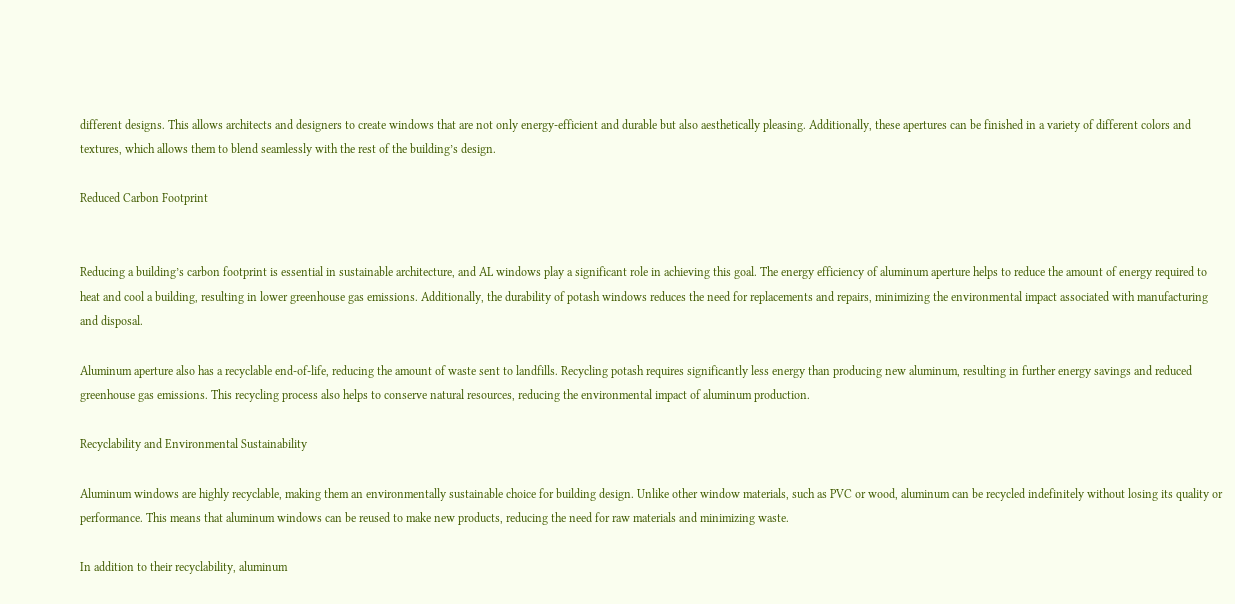different designs. This allows architects and designers to create windows that are not only energy-efficient and durable but also aesthetically pleasing. Additionally, these apertures can be finished in a variety of different colors and textures, which allows them to blend seamlessly with the rest of the building’s design.

Reduced Carbon Footprint


Reducing a building’s carbon footprint is essential in sustainable architecture, and AL windows play a significant role in achieving this goal. The energy efficiency of aluminum aperture helps to reduce the amount of energy required to heat and cool a building, resulting in lower greenhouse gas emissions. Additionally, the durability of potash windows reduces the need for replacements and repairs, minimizing the environmental impact associated with manufacturing and disposal.

Aluminum aperture also has a recyclable end-of-life, reducing the amount of waste sent to landfills. Recycling potash requires significantly less energy than producing new aluminum, resulting in further energy savings and reduced greenhouse gas emissions. This recycling process also helps to conserve natural resources, reducing the environmental impact of aluminum production.

Recyclability and Environmental Sustainability

Aluminum windows are highly recyclable, making them an environmentally sustainable choice for building design. Unlike other window materials, such as PVC or wood, aluminum can be recycled indefinitely without losing its quality or performance. This means that aluminum windows can be reused to make new products, reducing the need for raw materials and minimizing waste.

In addition to their recyclability, aluminum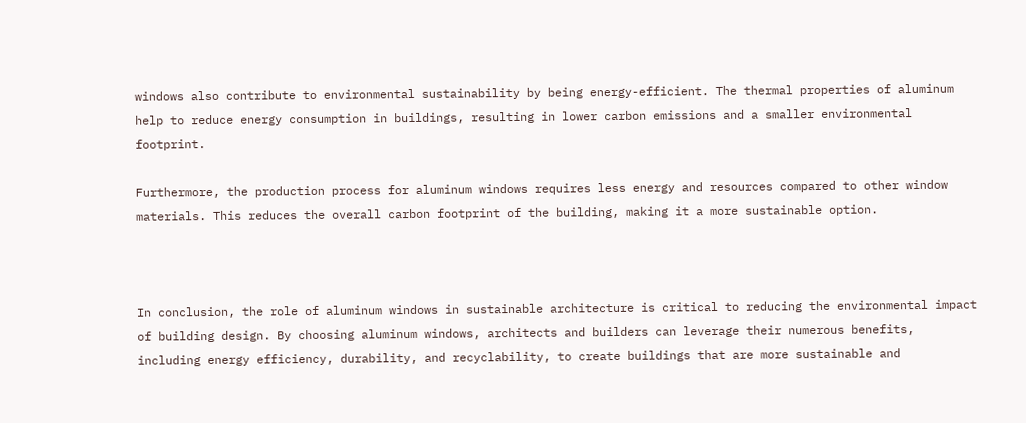windows also contribute to environmental sustainability by being energy-efficient. The thermal properties of aluminum help to reduce energy consumption in buildings, resulting in lower carbon emissions and a smaller environmental footprint.

Furthermore, the production process for aluminum windows requires less energy and resources compared to other window materials. This reduces the overall carbon footprint of the building, making it a more sustainable option.



In conclusion, the role of aluminum windows in sustainable architecture is critical to reducing the environmental impact of building design. By choosing aluminum windows, architects and builders can leverage their numerous benefits, including energy efficiency, durability, and recyclability, to create buildings that are more sustainable and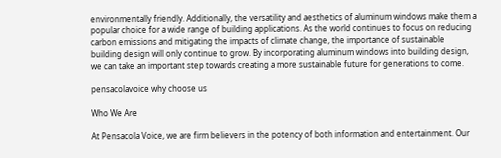environmentally friendly. Additionally, the versatility and aesthetics of aluminum windows make them a popular choice for a wide range of building applications. As the world continues to focus on reducing carbon emissions and mitigating the impacts of climate change, the importance of sustainable building design will only continue to grow. By incorporating aluminum windows into building design, we can take an important step towards creating a more sustainable future for generations to come.

pensacolavoice why choose us

Who We Are

At Pensacola Voice, we are firm believers in the potency of both information and entertainment. Our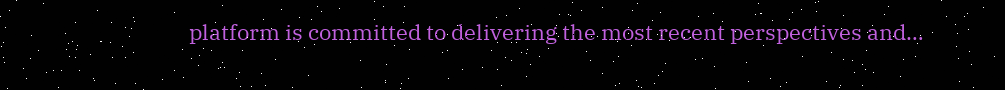platform is committed to delivering the most recent perspectives and…